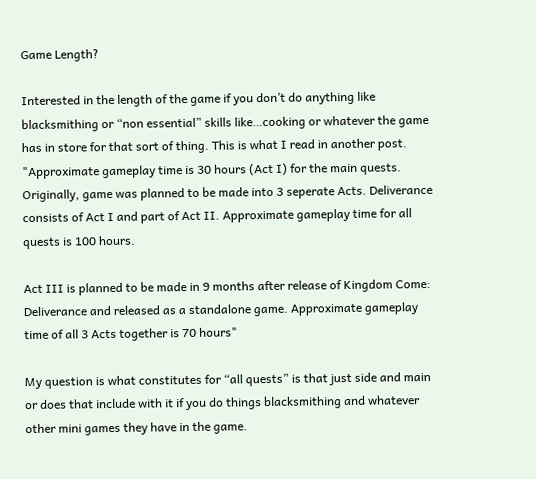Game Length?

Interested in the length of the game if you don’t do anything like blacksmithing or “non essential” skills like…cooking or whatever the game has in store for that sort of thing. This is what I read in another post.
"Approximate gameplay time is 30 hours (Act I) for the main quests. Originally, game was planned to be made into 3 seperate Acts. Deliverance consists of Act I and part of Act II. Approximate gameplay time for all quests is 100 hours.

Act III is planned to be made in 9 months after release of Kingdom Come: Deliverance and released as a standalone game. Approximate gameplay time of all 3 Acts together is 70 hours"

My question is what constitutes for “all quests” is that just side and main or does that include with it if you do things blacksmithing and whatever other mini games they have in the game.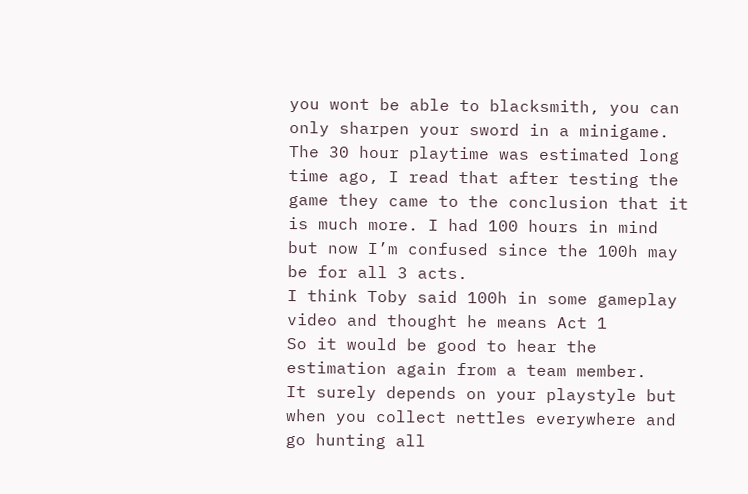you wont be able to blacksmith, you can only sharpen your sword in a minigame.
The 30 hour playtime was estimated long time ago, I read that after testing the game they came to the conclusion that it is much more. I had 100 hours in mind but now I’m confused since the 100h may be for all 3 acts.
I think Toby said 100h in some gameplay video and thought he means Act 1
So it would be good to hear the estimation again from a team member.
It surely depends on your playstyle but when you collect nettles everywhere and go hunting all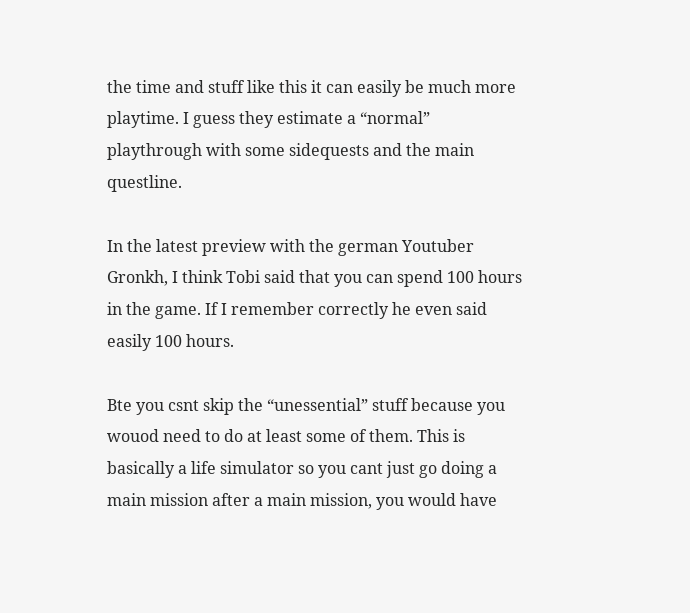the time and stuff like this it can easily be much more playtime. I guess they estimate a “normal” playthrough with some sidequests and the main questline.

In the latest preview with the german Youtuber Gronkh, I think Tobi said that you can spend 100 hours in the game. If I remember correctly he even said easily 100 hours.

Bte you csnt skip the “unessential” stuff because you wouod need to do at least some of them. This is basically a life simulator so you cant just go doing a main mission after a main mission, you would have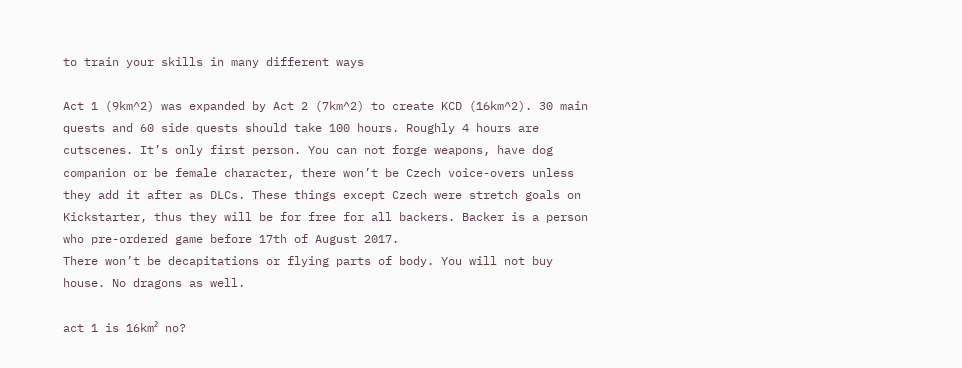to train your skills in many different ways

Act 1 (9km^2) was expanded by Act 2 (7km^2) to create KCD (16km^2). 30 main quests and 60 side quests should take 100 hours. Roughly 4 hours are cutscenes. It’s only first person. You can not forge weapons, have dog companion or be female character, there won’t be Czech voice-overs unless they add it after as DLCs. These things except Czech were stretch goals on Kickstarter, thus they will be for free for all backers. Backer is a person who pre-ordered game before 17th of August 2017.
There won’t be decapitations or flying parts of body. You will not buy house. No dragons as well.

act 1 is 16km² no?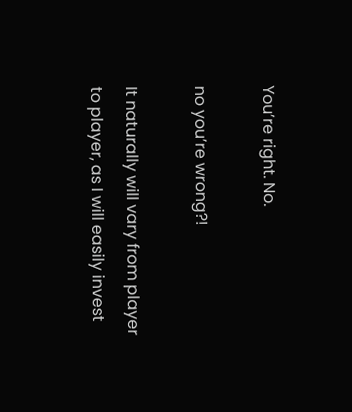You’re right. No.

no you’re wrong?!

It naturally will vary from player to player, as I will easily invest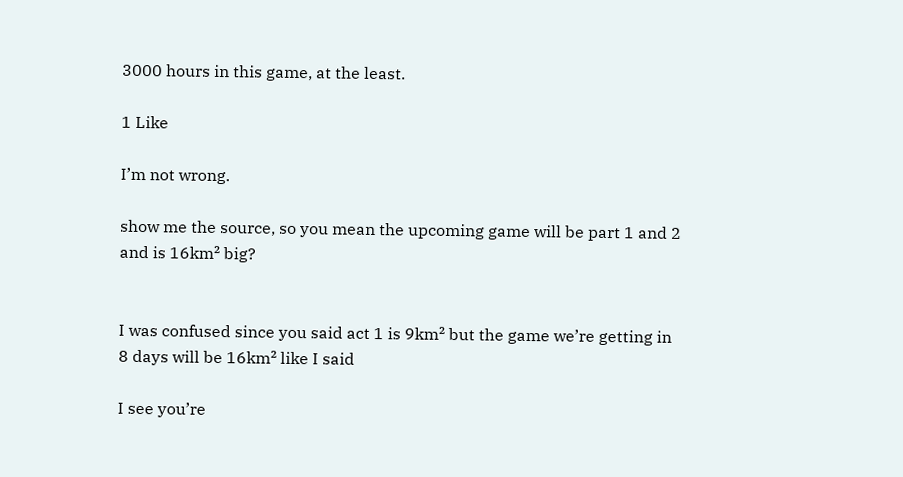3000 hours in this game, at the least.

1 Like

I’m not wrong.

show me the source, so you mean the upcoming game will be part 1 and 2 and is 16km² big?


I was confused since you said act 1 is 9km² but the game we’re getting in 8 days will be 16km² like I said

I see you’re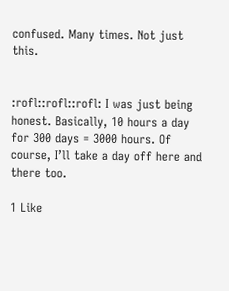confused. Many times. Not just this.


:rofl::rofl::rofl: I was just being honest. Basically, 10 hours a day for 300 days = 3000 hours. Of course, I’ll take a day off here and there too.

1 Like